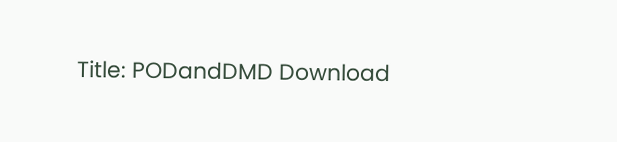Title: PODandDMD Download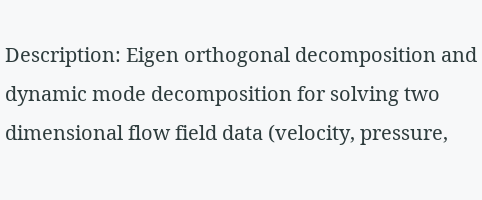Description: Eigen orthogonal decomposition and dynamic mode decomposition for solving two dimensional flow field data (velocity, pressure,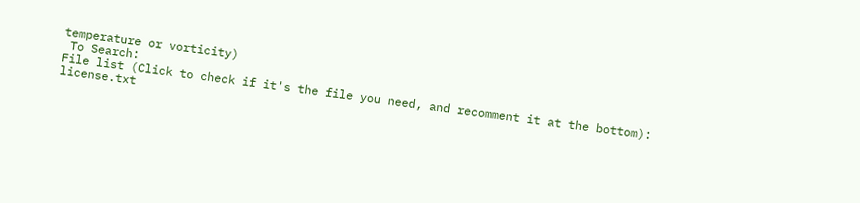temperature or vorticity)
 To Search:
File list (Click to check if it's the file you need, and recomment it at the bottom):
license.txt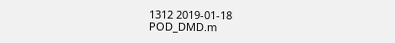1312 2019-01-18
POD_DMD.m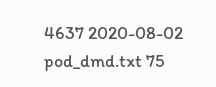4637 2020-08-02
pod_dmd.txt 75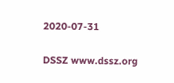2020-07-31

DSSZ www.dssz.org